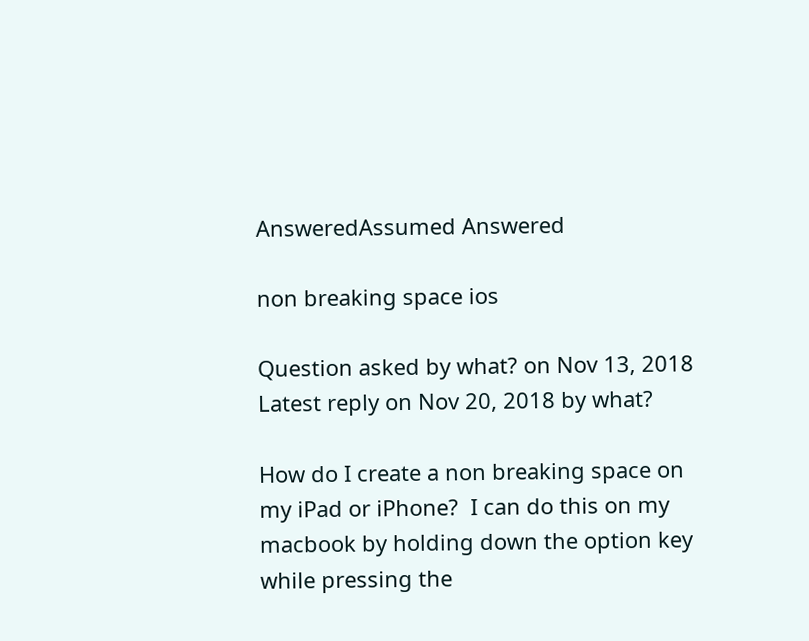AnsweredAssumed Answered

non breaking space ios

Question asked by what? on Nov 13, 2018
Latest reply on Nov 20, 2018 by what?

How do I create a non breaking space on my iPad or iPhone?  I can do this on my macbook by holding down the option key while pressing the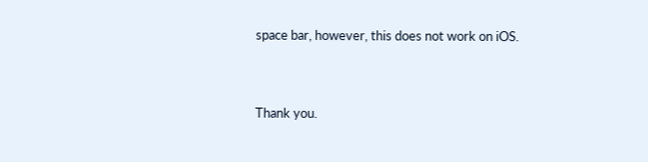space bar, however, this does not work on iOS.


Thank you.